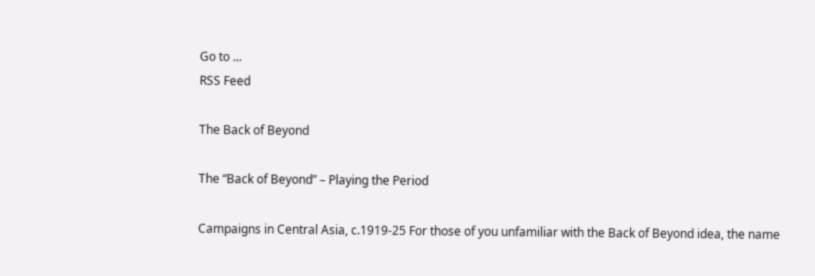Go to ...
RSS Feed

The Back of Beyond

The “Back of Beyond” – Playing the Period

Campaigns in Central Asia, c.1919-25 For those of you unfamiliar with the Back of Beyond idea, the name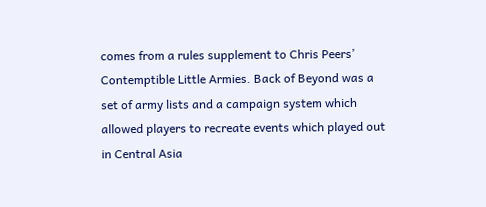comes from a rules supplement to Chris Peers’ Contemptible Little Armies. Back of Beyond was a set of army lists and a campaign system which allowed players to recreate events which played out in Central Asia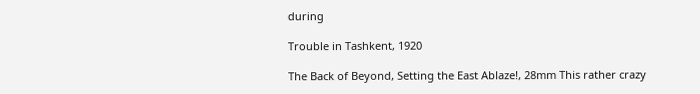during

Trouble in Tashkent, 1920

The Back of Beyond, Setting the East Ablaze!, 28mm This rather crazy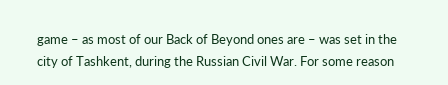game – as most of our Back of Beyond ones are – was set in the city of Tashkent, during the Russian Civil War. For some reason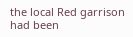the local Red garrison had been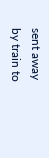sent away by train to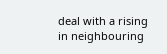deal with a rising in neighbouring